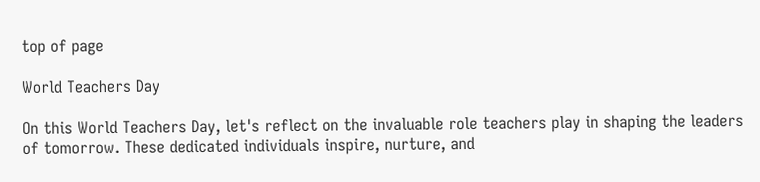top of page

World Teachers Day

On this World Teachers Day, let's reflect on the invaluable role teachers play in shaping the leaders of tomorrow. These dedicated individuals inspire, nurture, and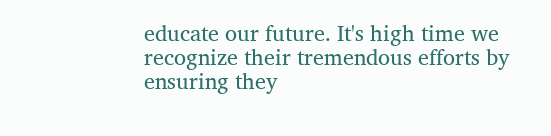educate our future. It's high time we recognize their tremendous efforts by ensuring they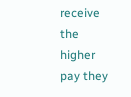receive the higher pay they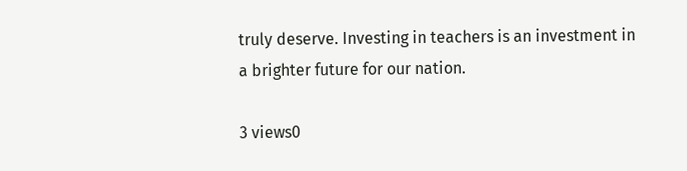truly deserve. Investing in teachers is an investment in a brighter future for our nation.

3 views0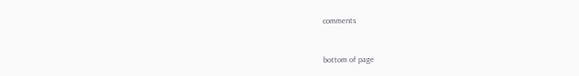comments


bottom of page